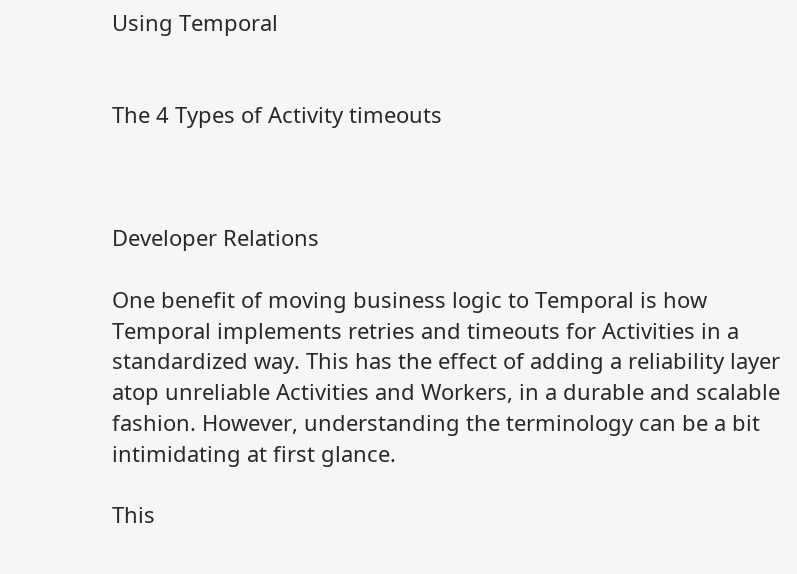Using Temporal


The 4 Types of Activity timeouts



Developer Relations

One benefit of moving business logic to Temporal is how Temporal implements retries and timeouts for Activities in a standardized way. This has the effect of adding a reliability layer atop unreliable Activities and Workers, in a durable and scalable fashion. However, understanding the terminology can be a bit intimidating at first glance.

This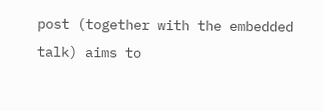post (together with the embedded talk) aims to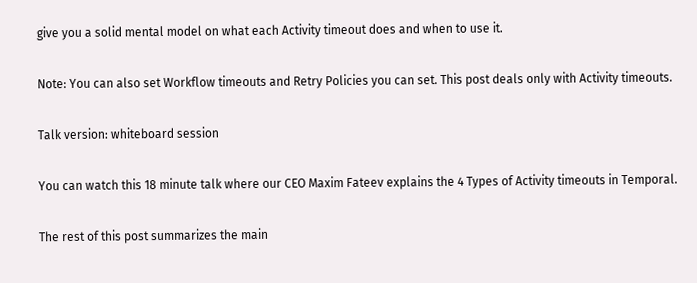give you a solid mental model on what each Activity timeout does and when to use it.

Note: You can also set Workflow timeouts and Retry Policies you can set. This post deals only with Activity timeouts.

Talk version: whiteboard session

You can watch this 18 minute talk where our CEO Maxim Fateev explains the 4 Types of Activity timeouts in Temporal.

The rest of this post summarizes the main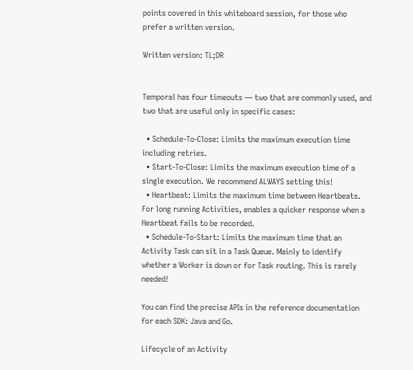points covered in this whiteboard session, for those who prefer a written version.

Written version: TL;DR


Temporal has four timeouts — two that are commonly used, and two that are useful only in specific cases:

  • Schedule-To-Close: Limits the maximum execution time including retries.
  • Start-To-Close: Limits the maximum execution time of a single execution. We recommend ALWAYS setting this!
  • Heartbeat: Limits the maximum time between Heartbeats. For long running Activities, enables a quicker response when a Heartbeat fails to be recorded.
  • Schedule-To-Start: Limits the maximum time that an Activity Task can sit in a Task Queue. Mainly to identify whether a Worker is down or for Task routing. This is rarely needed!

You can find the precise APIs in the reference documentation for each SDK: Java and Go.

Lifecycle of an Activity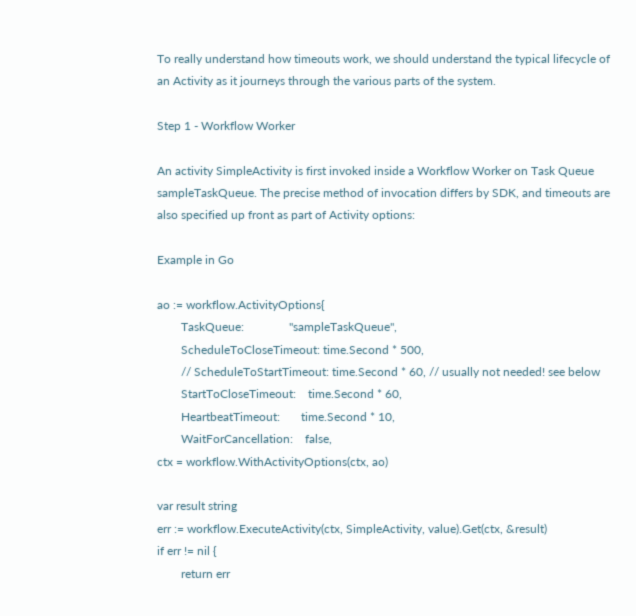To really understand how timeouts work, we should understand the typical lifecycle of an Activity as it journeys through the various parts of the system.

Step 1 - Workflow Worker

An activity SimpleActivity is first invoked inside a Workflow Worker on Task Queue sampleTaskQueue. The precise method of invocation differs by SDK, and timeouts are also specified up front as part of Activity options:

Example in Go

ao := workflow.ActivityOptions{
        TaskQueue:               "sampleTaskQueue",
        ScheduleToCloseTimeout: time.Second * 500,
        // ScheduleToStartTimeout: time.Second * 60, // usually not needed! see below
        StartToCloseTimeout:    time.Second * 60,
        HeartbeatTimeout:       time.Second * 10,
        WaitForCancellation:    false,
ctx = workflow.WithActivityOptions(ctx, ao)

var result string
err := workflow.ExecuteActivity(ctx, SimpleActivity, value).Get(ctx, &result)
if err != nil {
        return err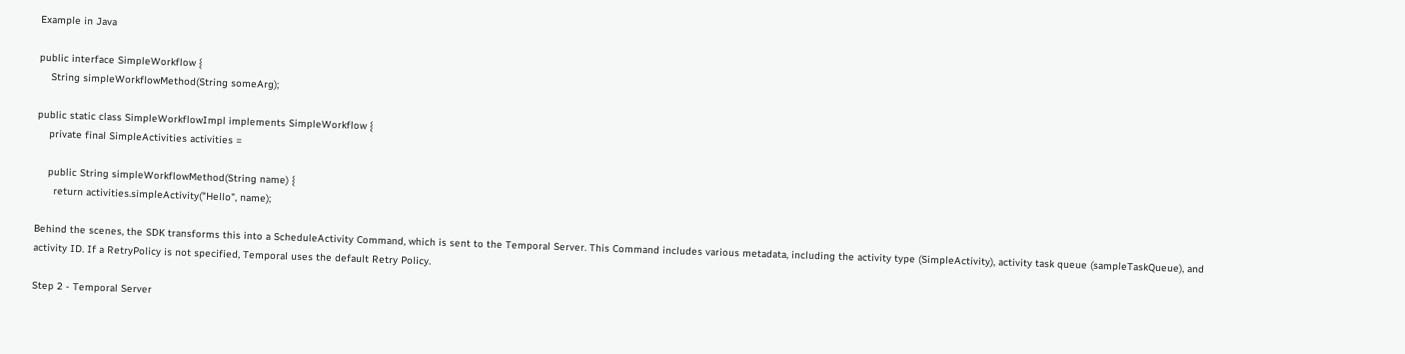Example in Java

public interface SimpleWorkflow {
    String simpleWorkflowMethod(String someArg);

public static class SimpleWorkflowImpl implements SimpleWorkflow {
    private final SimpleActivities activities =

    public String simpleWorkflowMethod(String name) {
      return activities.simpleActivity("Hello", name);

Behind the scenes, the SDK transforms this into a ScheduleActivity Command, which is sent to the Temporal Server. This Command includes various metadata, including the activity type (SimpleActivity), activity task queue (sampleTaskQueue), and activity ID. If a RetryPolicy is not specified, Temporal uses the default Retry Policy.

Step 2 - Temporal Server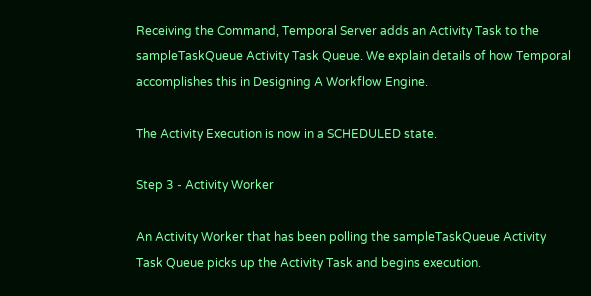Receiving the Command, Temporal Server adds an Activity Task to the sampleTaskQueue Activity Task Queue. We explain details of how Temporal accomplishes this in Designing A Workflow Engine.

The Activity Execution is now in a SCHEDULED state.

Step 3 - Activity Worker

An Activity Worker that has been polling the sampleTaskQueue Activity Task Queue picks up the Activity Task and begins execution.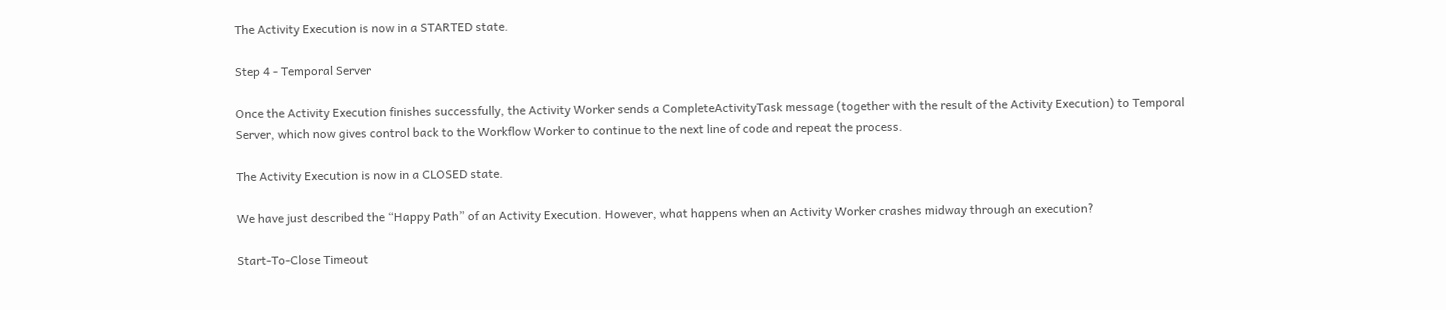The Activity Execution is now in a STARTED state.

Step 4 - Temporal Server

Once the Activity Execution finishes successfully, the Activity Worker sends a CompleteActivityTask message (together with the result of the Activity Execution) to Temporal Server, which now gives control back to the Workflow Worker to continue to the next line of code and repeat the process.

The Activity Execution is now in a CLOSED state.

We have just described the “Happy Path” of an Activity Execution. However, what happens when an Activity Worker crashes midway through an execution?

Start-To-Close Timeout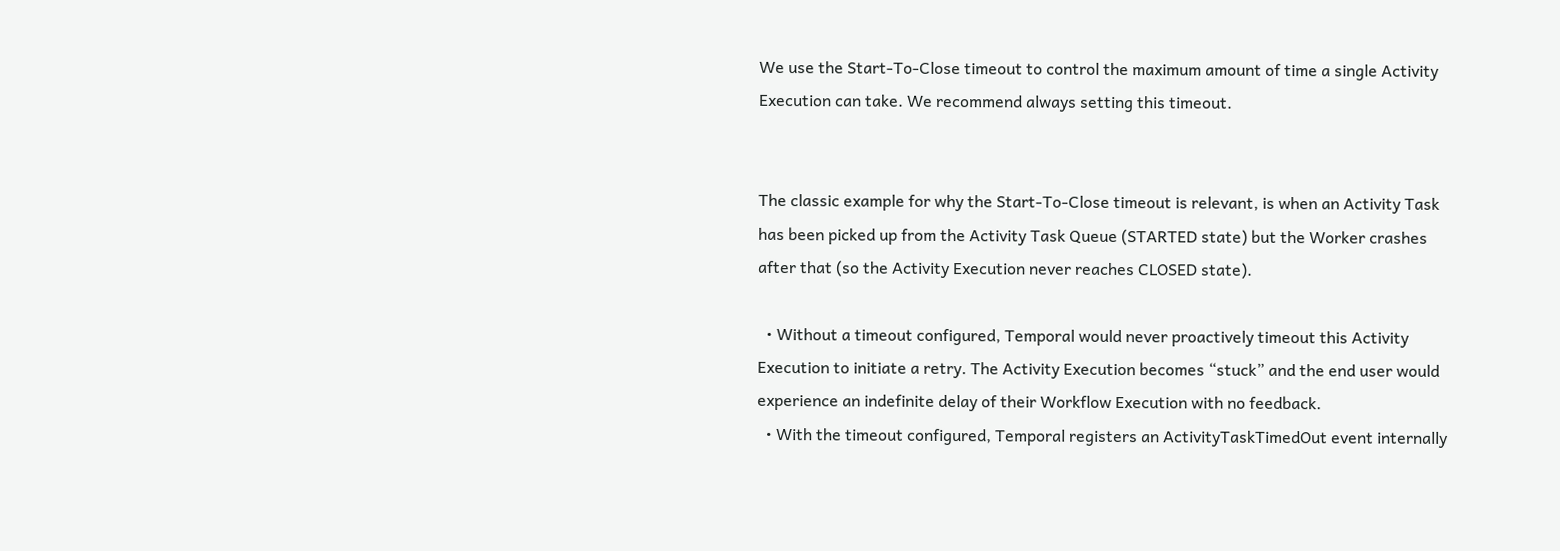We use the Start-To-Close timeout to control the maximum amount of time a single Activity Execution can take. We recommend always setting this timeout.


The classic example for why the Start-To-Close timeout is relevant, is when an Activity Task has been picked up from the Activity Task Queue (STARTED state) but the Worker crashes after that (so the Activity Execution never reaches CLOSED state).

  • Without a timeout configured, Temporal would never proactively timeout this Activity Execution to initiate a retry. The Activity Execution becomes “stuck” and the end user would experience an indefinite delay of their Workflow Execution with no feedback.
  • With the timeout configured, Temporal registers an ActivityTaskTimedOut event internally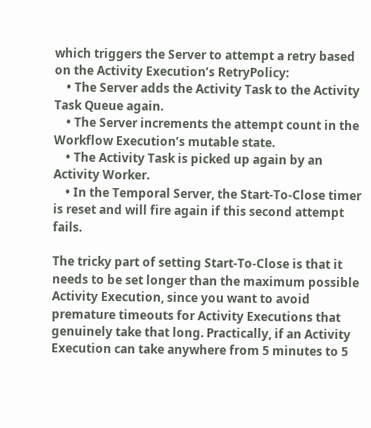which triggers the Server to attempt a retry based on the Activity Execution’s RetryPolicy:
    • The Server adds the Activity Task to the Activity Task Queue again.
    • The Server increments the attempt count in the Workflow Execution’s mutable state.
    • The Activity Task is picked up again by an Activity Worker.
    • In the Temporal Server, the Start-To-Close timer is reset and will fire again if this second attempt fails.

The tricky part of setting Start-To-Close is that it needs to be set longer than the maximum possible Activity Execution, since you want to avoid premature timeouts for Activity Executions that genuinely take that long. Practically, if an Activity Execution can take anywhere from 5 minutes to 5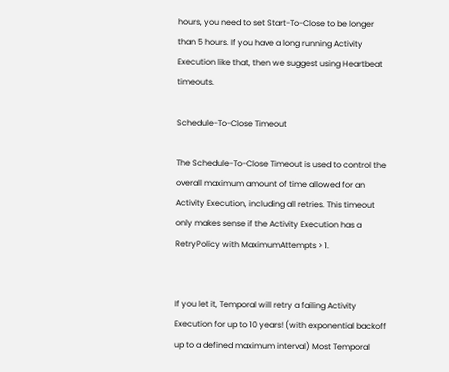hours, you need to set Start-To-Close to be longer than 5 hours. If you have a long running Activity Execution like that, then we suggest using Heartbeat timeouts.

Schedule-To-Close Timeout

The Schedule-To-Close Timeout is used to control the overall maximum amount of time allowed for an Activity Execution, including all retries. This timeout only makes sense if the Activity Execution has a RetryPolicy with MaximumAttempts > 1.


If you let it, Temporal will retry a failing Activity Execution for up to 10 years! (with exponential backoff up to a defined maximum interval) Most Temporal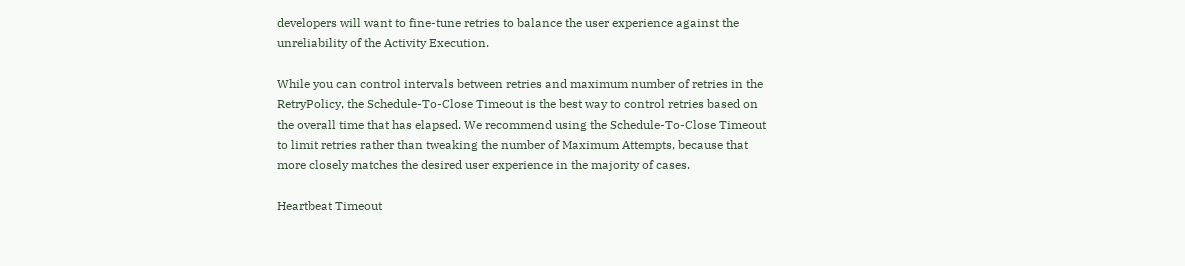developers will want to fine-tune retries to balance the user experience against the unreliability of the Activity Execution.

While you can control intervals between retries and maximum number of retries in the RetryPolicy, the Schedule-To-Close Timeout is the best way to control retries based on the overall time that has elapsed. We recommend using the Schedule-To-Close Timeout to limit retries rather than tweaking the number of Maximum Attempts, because that more closely matches the desired user experience in the majority of cases.

Heartbeat Timeout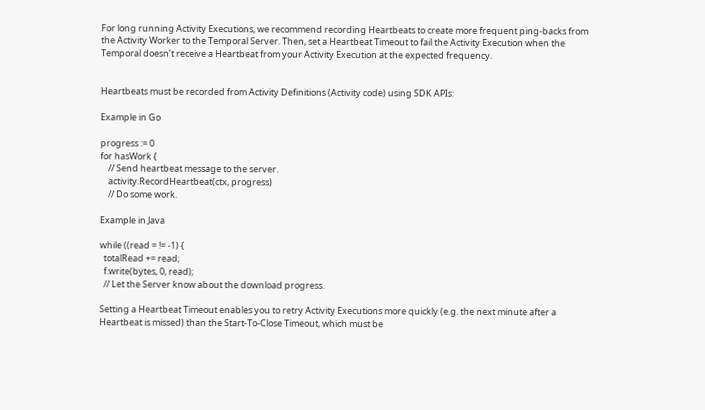For long running Activity Executions, we recommend recording Heartbeats to create more frequent ping-backs from the Activity Worker to the Temporal Server. Then, set a Heartbeat Timeout to fail the Activity Execution when the Temporal doesn’t receive a Heartbeat from your Activity Execution at the expected frequency.


Heartbeats must be recorded from Activity Definitions (Activity code) using SDK APIs:

Example in Go

progress := 0
for hasWork {
    // Send heartbeat message to the server.
    activity.RecordHeartbeat(ctx, progress)
    // Do some work.

Example in Java

while ((read = != -1) {
  totalRead += read;
  f.write(bytes, 0, read);
  // Let the Server know about the download progress.

Setting a Heartbeat Timeout enables you to retry Activity Executions more quickly (e.g. the next minute after a Heartbeat is missed) than the Start-To-Close Timeout, which must be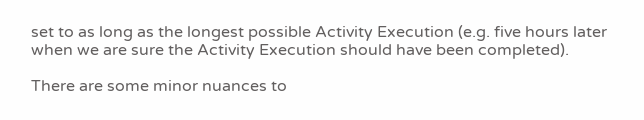set to as long as the longest possible Activity Execution (e.g. five hours later when we are sure the Activity Execution should have been completed).

There are some minor nuances to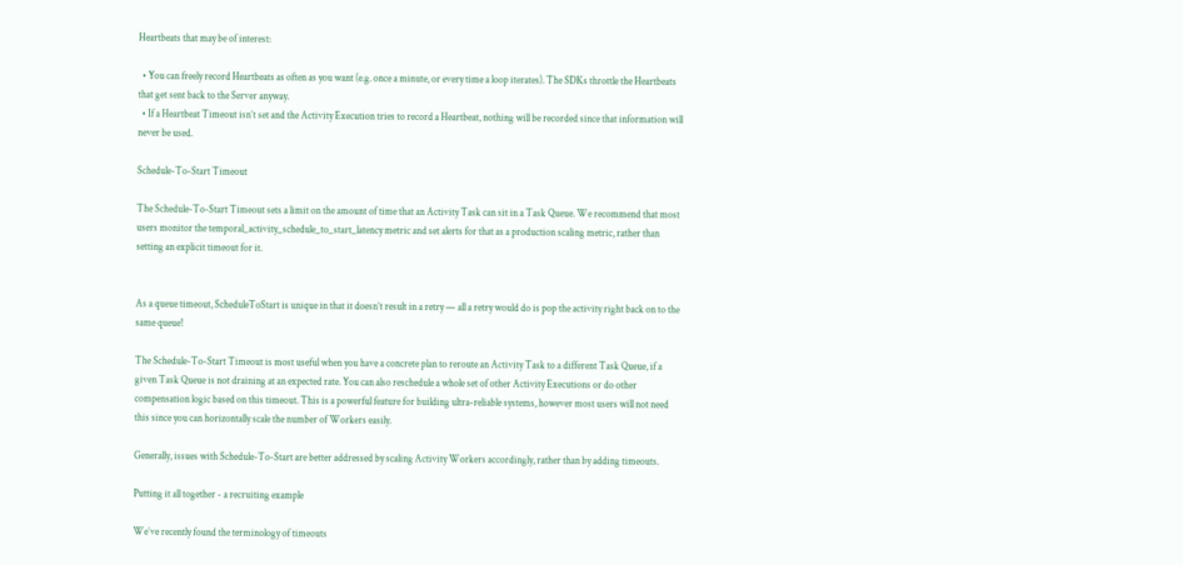Heartbeats that may be of interest:

  • You can freely record Heartbeats as often as you want (e.g. once a minute, or every time a loop iterates). The SDKs throttle the Heartbeats that get sent back to the Server anyway.
  • If a Heartbeat Timeout isn’t set and the Activity Execution tries to record a Heartbeat, nothing will be recorded since that information will never be used.

Schedule-To-Start Timeout

The Schedule-To-Start Timeout sets a limit on the amount of time that an Activity Task can sit in a Task Queue. We recommend that most users monitor the temporal_activity_schedule_to_start_latency metric and set alerts for that as a production scaling metric, rather than setting an explicit timeout for it.


As a queue timeout, ScheduleToStart is unique in that it doesn’t result in a retry — all a retry would do is pop the activity right back on to the same queue!

The Schedule-To-Start Timeout is most useful when you have a concrete plan to reroute an Activity Task to a different Task Queue, if a given Task Queue is not draining at an expected rate. You can also reschedule a whole set of other Activity Executions or do other compensation logic based on this timeout. This is a powerful feature for building ultra-reliable systems, however most users will not need this since you can horizontally scale the number of Workers easily.

Generally, issues with Schedule-To-Start are better addressed by scaling Activity Workers accordingly, rather than by adding timeouts.

Putting it all together - a recruiting example

We’ve recently found the terminology of timeouts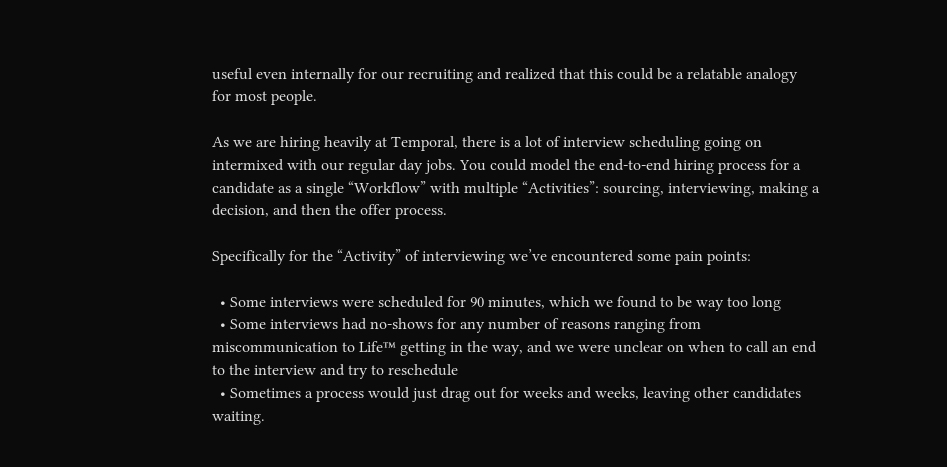useful even internally for our recruiting and realized that this could be a relatable analogy for most people.

As we are hiring heavily at Temporal, there is a lot of interview scheduling going on intermixed with our regular day jobs. You could model the end-to-end hiring process for a candidate as a single “Workflow” with multiple “Activities”: sourcing, interviewing, making a decision, and then the offer process.

Specifically for the “Activity” of interviewing we’ve encountered some pain points:

  • Some interviews were scheduled for 90 minutes, which we found to be way too long
  • Some interviews had no-shows for any number of reasons ranging from miscommunication to Life™ getting in the way, and we were unclear on when to call an end to the interview and try to reschedule
  • Sometimes a process would just drag out for weeks and weeks, leaving other candidates waiting.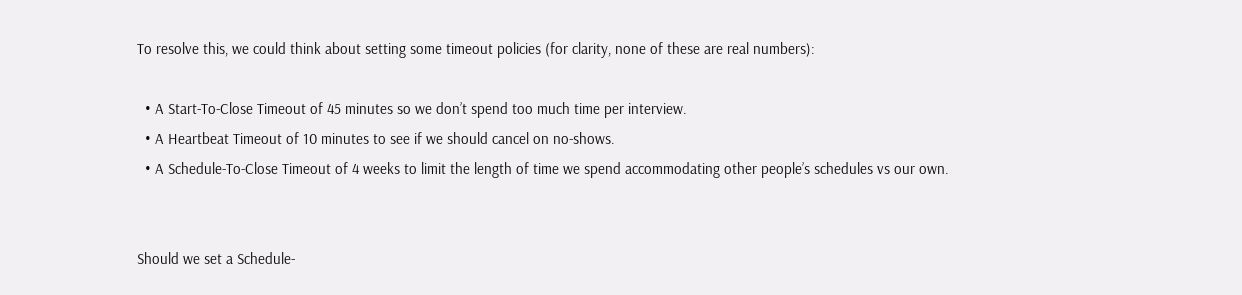To resolve this, we could think about setting some timeout policies (for clarity, none of these are real numbers):

  • A Start-To-Close Timeout of 45 minutes so we don’t spend too much time per interview.
  • A Heartbeat Timeout of 10 minutes to see if we should cancel on no-shows.
  • A Schedule-To-Close Timeout of 4 weeks to limit the length of time we spend accommodating other people’s schedules vs our own.


Should we set a Schedule-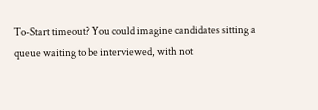To-Start timeout? You could imagine candidates sitting a queue waiting to be interviewed, with not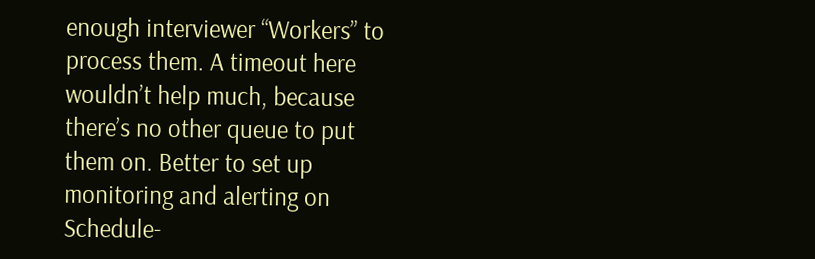enough interviewer “Workers” to process them. A timeout here wouldn’t help much, because there’s no other queue to put them on. Better to set up monitoring and alerting on Schedule-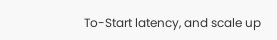To-Start latency, and scale up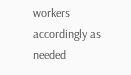workers accordingly as needed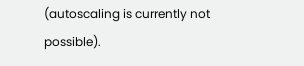(autoscaling is currently not possible).